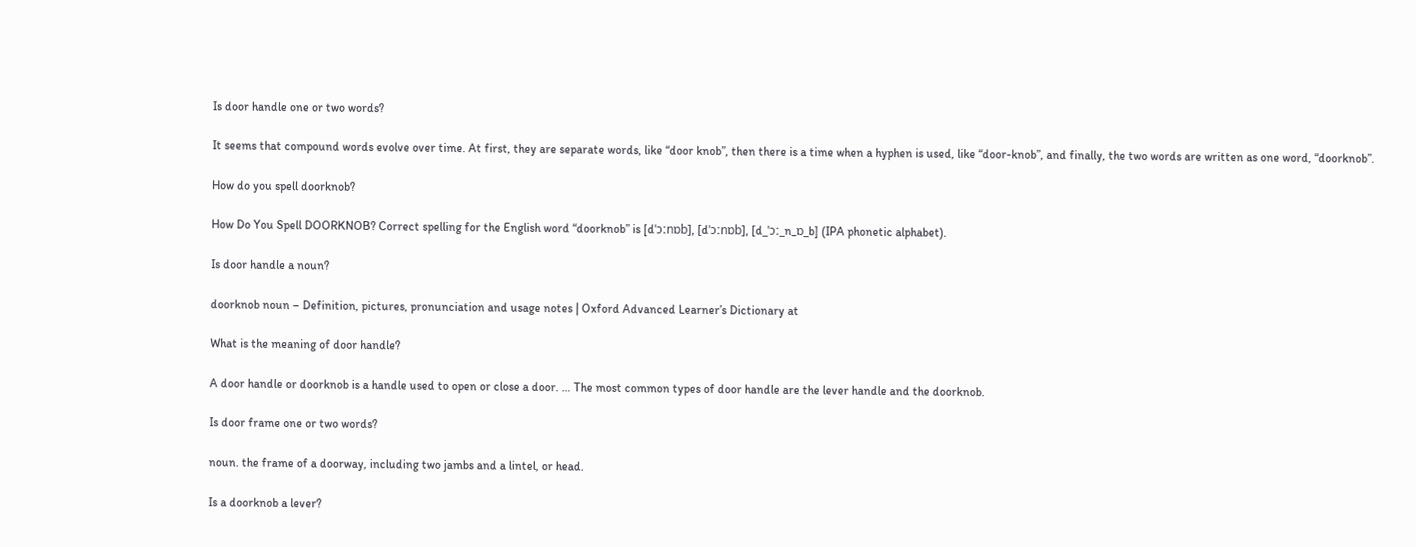Is door handle one or two words?

It seems that compound words evolve over time. At first, they are separate words, like “door knob”, then there is a time when a hyphen is used, like “door-knob”, and finally, the two words are written as one word, “doorknob”.

How do you spell doorknob?

How Do You Spell DOORKNOB? Correct spelling for the English word “doorknob” is [dˈɔːnɒb], [dˈɔːnɒb], [d_ˈɔː_n_ɒ_b] (IPA phonetic alphabet).

Is door handle a noun?

doorknob noun – Definition, pictures, pronunciation and usage notes | Oxford Advanced Learner’s Dictionary at

What is the meaning of door handle?

A door handle or doorknob is a handle used to open or close a door. … The most common types of door handle are the lever handle and the doorknob.

Is door frame one or two words?

noun. the frame of a doorway, including two jambs and a lintel, or head.

Is a doorknob a lever?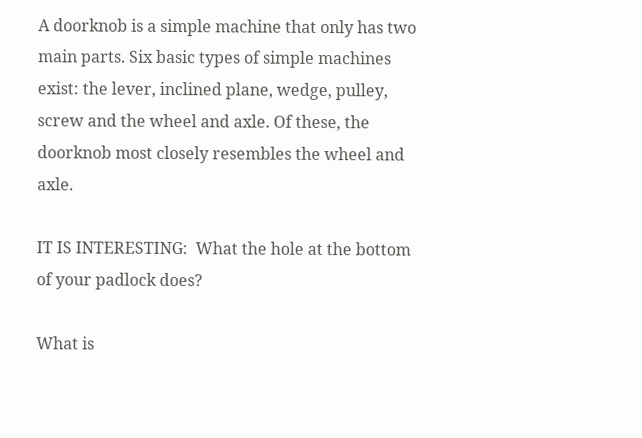A doorknob is a simple machine that only has two main parts. Six basic types of simple machines exist: the lever, inclined plane, wedge, pulley, screw and the wheel and axle. Of these, the doorknob most closely resembles the wheel and axle.

IT IS INTERESTING:  What the hole at the bottom of your padlock does?

What is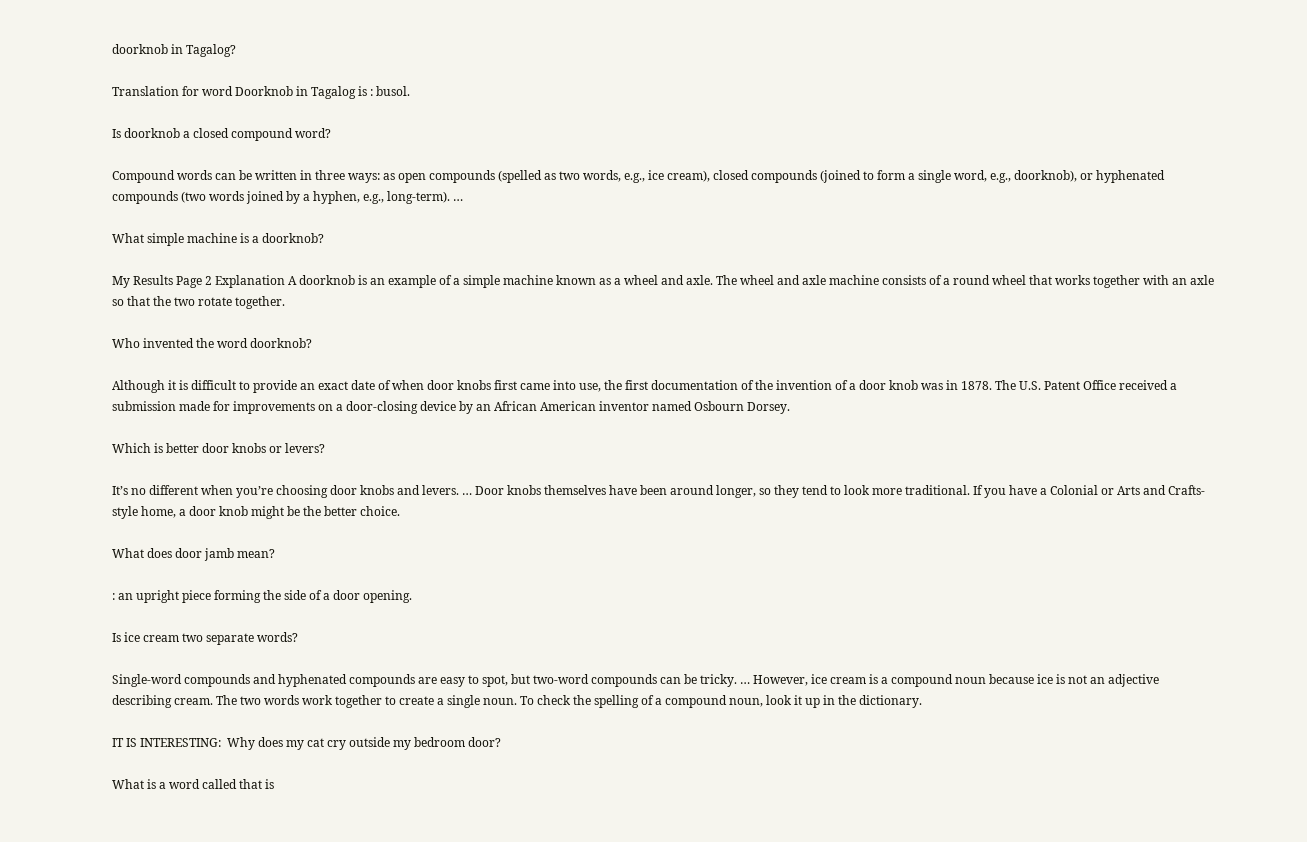doorknob in Tagalog?

Translation for word Doorknob in Tagalog is : busol.

Is doorknob a closed compound word?

Compound words can be written in three ways: as open compounds (spelled as two words, e.g., ice cream), closed compounds (joined to form a single word, e.g., doorknob), or hyphenated compounds (two words joined by a hyphen, e.g., long-term). …

What simple machine is a doorknob?

My Results Page 2 Explanation A doorknob is an example of a simple machine known as a wheel and axle. The wheel and axle machine consists of a round wheel that works together with an axle so that the two rotate together.

Who invented the word doorknob?

Although it is difficult to provide an exact date of when door knobs first came into use, the first documentation of the invention of a door knob was in 1878. The U.S. Patent Office received a submission made for improvements on a door-closing device by an African American inventor named Osbourn Dorsey.

Which is better door knobs or levers?

It’s no different when you’re choosing door knobs and levers. … Door knobs themselves have been around longer, so they tend to look more traditional. If you have a Colonial or Arts and Crafts-style home, a door knob might be the better choice.

What does door jamb mean?

: an upright piece forming the side of a door opening.

Is ice cream two separate words?

Single-word compounds and hyphenated compounds are easy to spot, but two-word compounds can be tricky. … However, ice cream is a compound noun because ice is not an adjective describing cream. The two words work together to create a single noun. To check the spelling of a compound noun, look it up in the dictionary.

IT IS INTERESTING:  Why does my cat cry outside my bedroom door?

What is a word called that is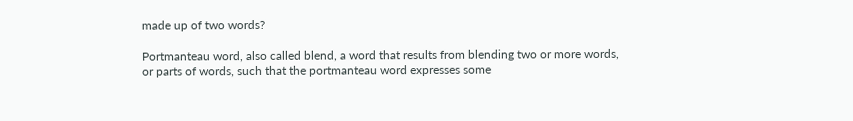made up of two words?

Portmanteau word, also called blend, a word that results from blending two or more words, or parts of words, such that the portmanteau word expresses some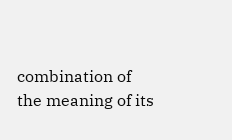combination of the meaning of its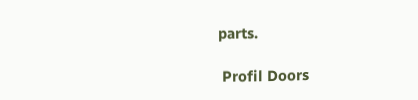parts.

 Profil Doors